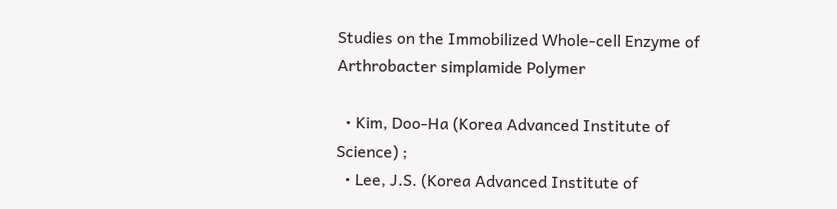Studies on the Immobilized Whole-cell Enzyme of Arthrobacter simplamide Polymer

  • Kim, Doo-Ha (Korea Advanced Institute of Science) ;
  • Lee, J.S. (Korea Advanced Institute of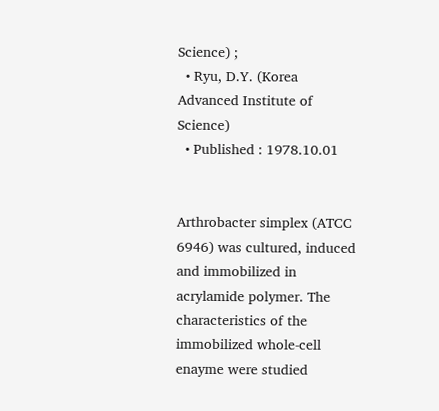Science) ;
  • Ryu, D.Y. (Korea Advanced Institute of Science)
  • Published : 1978.10.01


Arthrobacter simplex (ATCC 6946) was cultured, induced and immobilized in acrylamide polymer. The characteristics of the immobilized whole-cell enayme were studied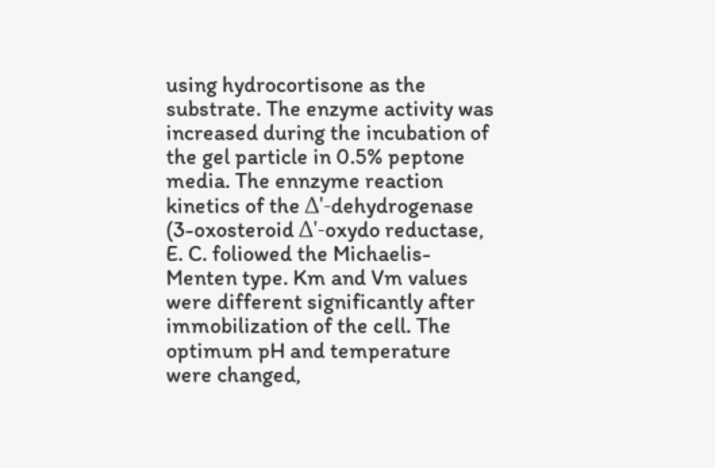using hydrocortisone as the substrate. The enzyme activity was increased during the incubation of the gel particle in 0.5% peptone media. The ennzyme reaction kinetics of the Δ'-dehydrogenase (3-oxosteroid Δ'-oxydo reductase, E. C. foliowed the Michaelis-Menten type. Km and Vm values were different significantly after immobilization of the cell. The optimum pH and temperature were changed,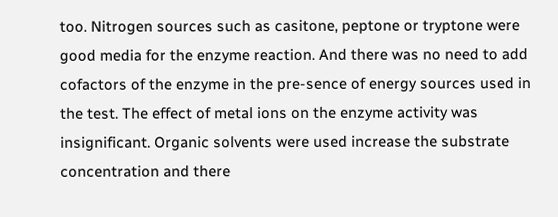too. Nitrogen sources such as casitone, peptone or tryptone were good media for the enzyme reaction. And there was no need to add cofactors of the enzyme in the pre-sence of energy sources used in the test. The effect of metal ions on the enzyme activity was insignificant. Organic solvents were used increase the substrate concentration and there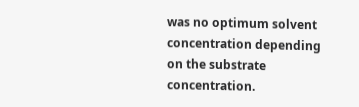was no optimum solvent concentration depending on the substrate concentration.